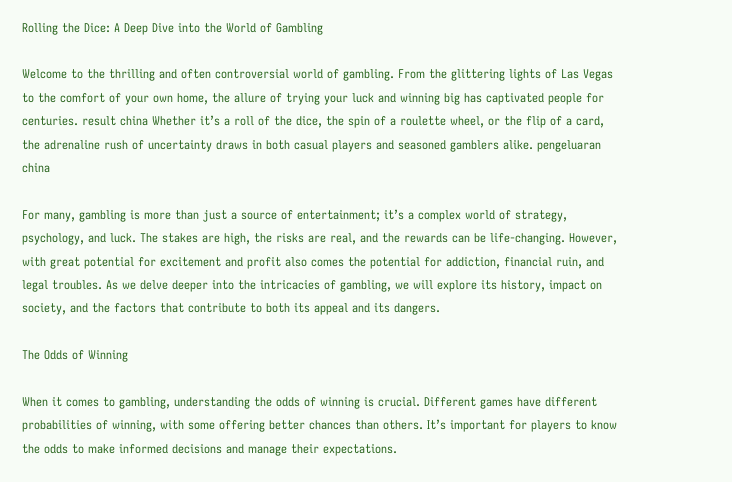Rolling the Dice: A Deep Dive into the World of Gambling

Welcome to the thrilling and often controversial world of gambling. From the glittering lights of Las Vegas to the comfort of your own home, the allure of trying your luck and winning big has captivated people for centuries. result china Whether it’s a roll of the dice, the spin of a roulette wheel, or the flip of a card, the adrenaline rush of uncertainty draws in both casual players and seasoned gamblers alike. pengeluaran china

For many, gambling is more than just a source of entertainment; it’s a complex world of strategy, psychology, and luck. The stakes are high, the risks are real, and the rewards can be life-changing. However, with great potential for excitement and profit also comes the potential for addiction, financial ruin, and legal troubles. As we delve deeper into the intricacies of gambling, we will explore its history, impact on society, and the factors that contribute to both its appeal and its dangers.

The Odds of Winning

When it comes to gambling, understanding the odds of winning is crucial. Different games have different probabilities of winning, with some offering better chances than others. It’s important for players to know the odds to make informed decisions and manage their expectations.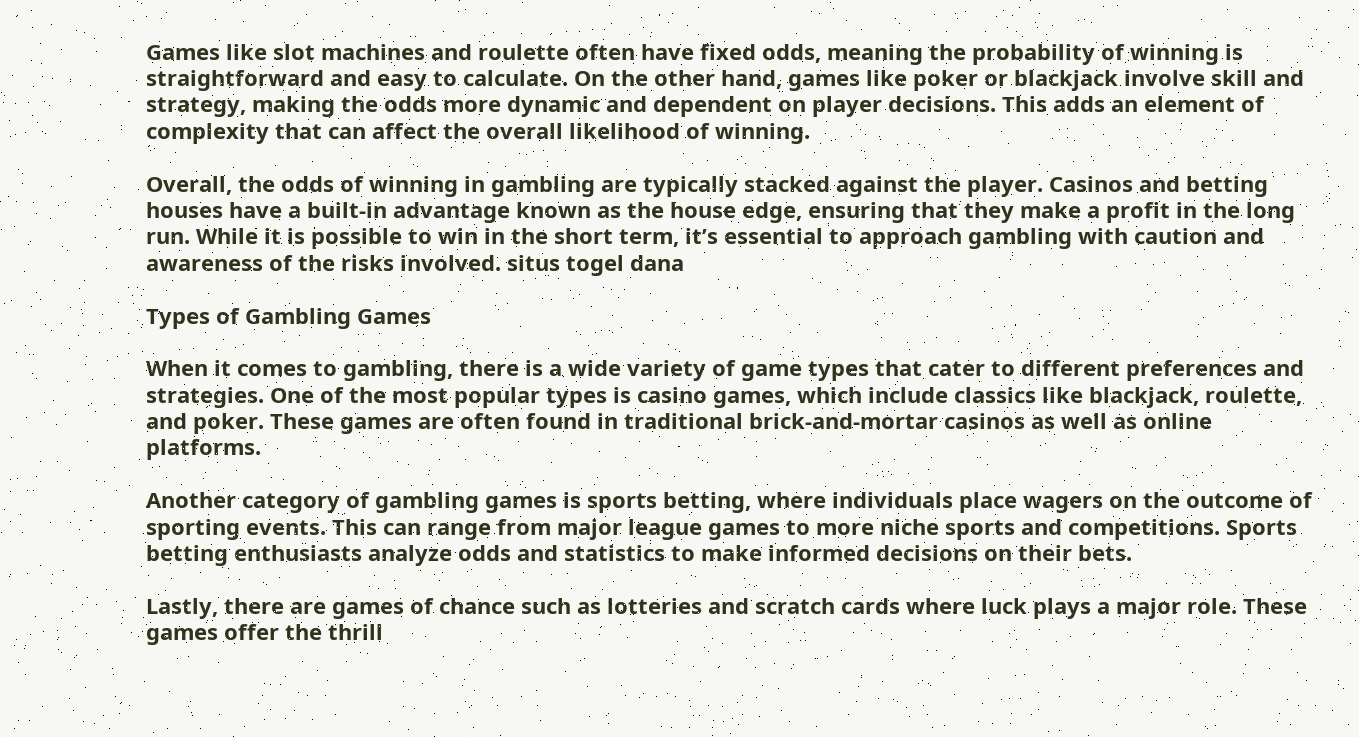Games like slot machines and roulette often have fixed odds, meaning the probability of winning is straightforward and easy to calculate. On the other hand, games like poker or blackjack involve skill and strategy, making the odds more dynamic and dependent on player decisions. This adds an element of complexity that can affect the overall likelihood of winning.

Overall, the odds of winning in gambling are typically stacked against the player. Casinos and betting houses have a built-in advantage known as the house edge, ensuring that they make a profit in the long run. While it is possible to win in the short term, it’s essential to approach gambling with caution and awareness of the risks involved. situs togel dana

Types of Gambling Games

When it comes to gambling, there is a wide variety of game types that cater to different preferences and strategies. One of the most popular types is casino games, which include classics like blackjack, roulette, and poker. These games are often found in traditional brick-and-mortar casinos as well as online platforms.

Another category of gambling games is sports betting, where individuals place wagers on the outcome of sporting events. This can range from major league games to more niche sports and competitions. Sports betting enthusiasts analyze odds and statistics to make informed decisions on their bets.

Lastly, there are games of chance such as lotteries and scratch cards where luck plays a major role. These games offer the thrill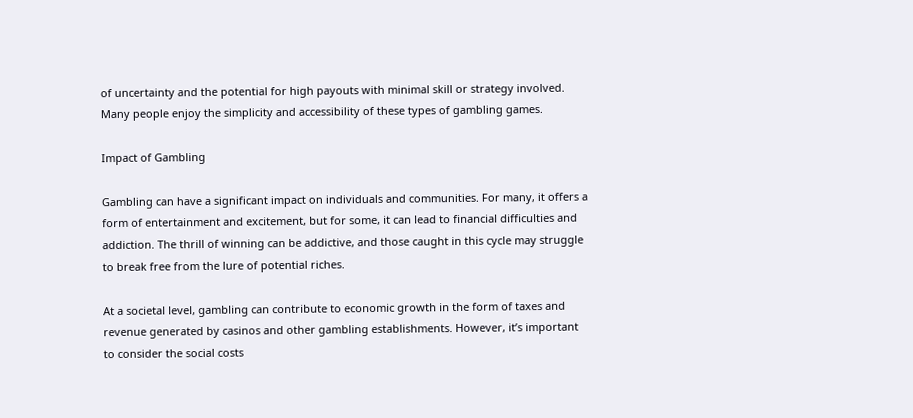of uncertainty and the potential for high payouts with minimal skill or strategy involved. Many people enjoy the simplicity and accessibility of these types of gambling games.

Impact of Gambling

Gambling can have a significant impact on individuals and communities. For many, it offers a form of entertainment and excitement, but for some, it can lead to financial difficulties and addiction. The thrill of winning can be addictive, and those caught in this cycle may struggle to break free from the lure of potential riches.

At a societal level, gambling can contribute to economic growth in the form of taxes and revenue generated by casinos and other gambling establishments. However, it’s important to consider the social costs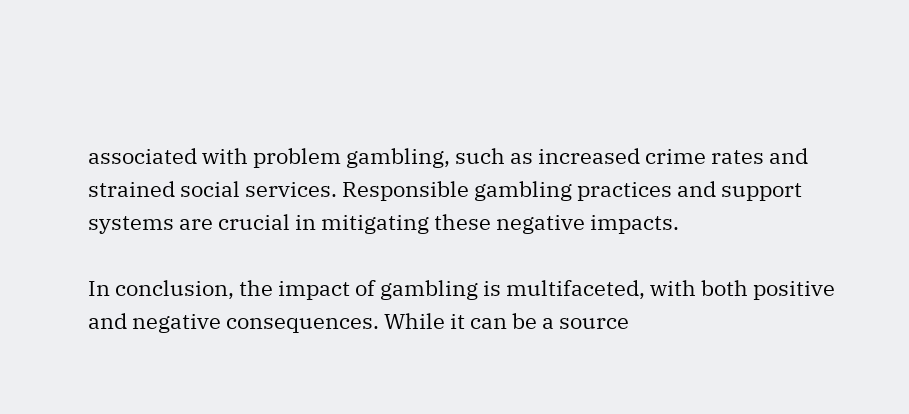associated with problem gambling, such as increased crime rates and strained social services. Responsible gambling practices and support systems are crucial in mitigating these negative impacts.

In conclusion, the impact of gambling is multifaceted, with both positive and negative consequences. While it can be a source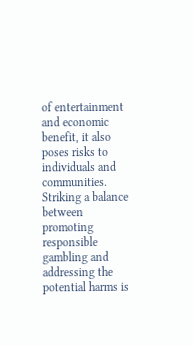of entertainment and economic benefit, it also poses risks to individuals and communities. Striking a balance between promoting responsible gambling and addressing the potential harms is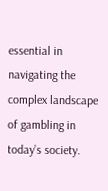essential in navigating the complex landscape of gambling in today’s society.